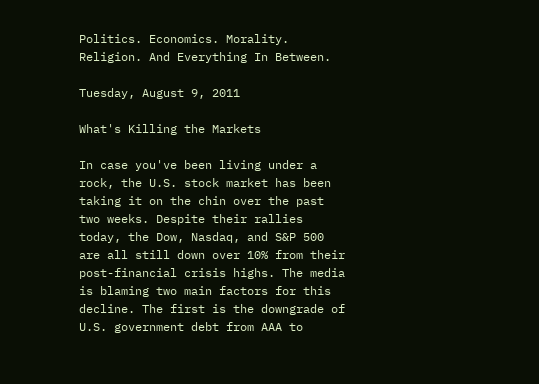Politics. Economics. Morality. Religion. And Everything In Between.

Tuesday, August 9, 2011

What's Killing the Markets

In case you've been living under a rock, the U.S. stock market has been taking it on the chin over the past two weeks. Despite their rallies today, the Dow, Nasdaq, and S&P 500 are all still down over 10% from their post-financial crisis highs. The media is blaming two main factors for this decline. The first is the downgrade of U.S. government debt from AAA to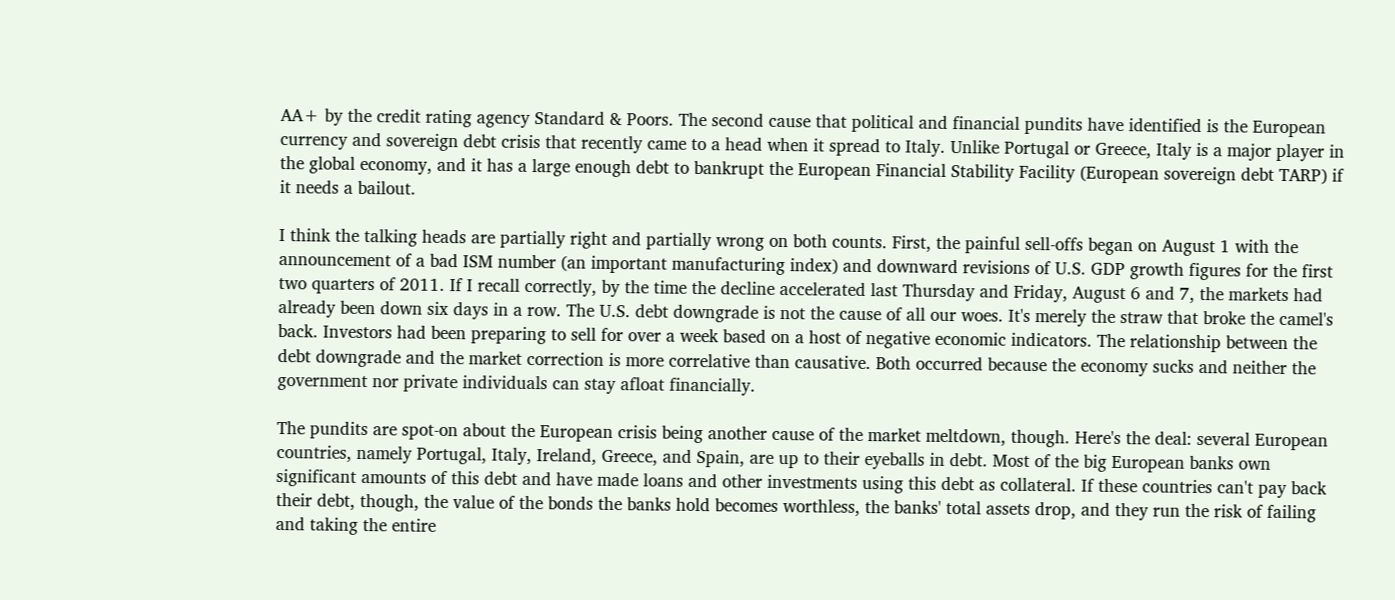AA+ by the credit rating agency Standard & Poors. The second cause that political and financial pundits have identified is the European currency and sovereign debt crisis that recently came to a head when it spread to Italy. Unlike Portugal or Greece, Italy is a major player in the global economy, and it has a large enough debt to bankrupt the European Financial Stability Facility (European sovereign debt TARP) if it needs a bailout.

I think the talking heads are partially right and partially wrong on both counts. First, the painful sell-offs began on August 1 with the announcement of a bad ISM number (an important manufacturing index) and downward revisions of U.S. GDP growth figures for the first two quarters of 2011. If I recall correctly, by the time the decline accelerated last Thursday and Friday, August 6 and 7, the markets had already been down six days in a row. The U.S. debt downgrade is not the cause of all our woes. It's merely the straw that broke the camel's back. Investors had been preparing to sell for over a week based on a host of negative economic indicators. The relationship between the debt downgrade and the market correction is more correlative than causative. Both occurred because the economy sucks and neither the government nor private individuals can stay afloat financially.

The pundits are spot-on about the European crisis being another cause of the market meltdown, though. Here's the deal: several European countries, namely Portugal, Italy, Ireland, Greece, and Spain, are up to their eyeballs in debt. Most of the big European banks own significant amounts of this debt and have made loans and other investments using this debt as collateral. If these countries can't pay back their debt, though, the value of the bonds the banks hold becomes worthless, the banks' total assets drop, and they run the risk of failing and taking the entire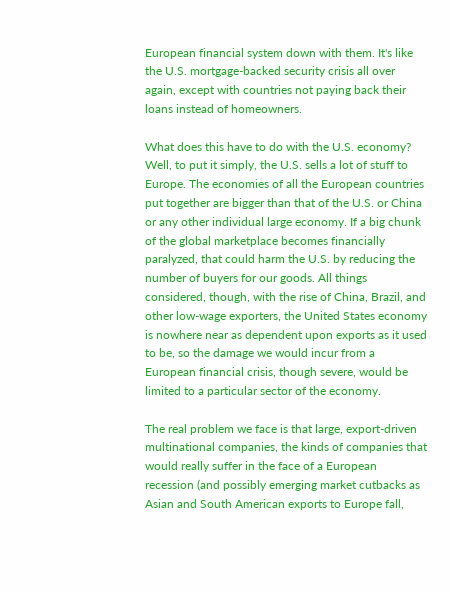European financial system down with them. It's like the U.S. mortgage-backed security crisis all over again, except with countries not paying back their loans instead of homeowners.

What does this have to do with the U.S. economy? Well, to put it simply, the U.S. sells a lot of stuff to Europe. The economies of all the European countries put together are bigger than that of the U.S. or China or any other individual large economy. If a big chunk of the global marketplace becomes financially paralyzed, that could harm the U.S. by reducing the number of buyers for our goods. All things considered, though, with the rise of China, Brazil, and other low-wage exporters, the United States economy is nowhere near as dependent upon exports as it used to be, so the damage we would incur from a European financial crisis, though severe, would be limited to a particular sector of the economy.

The real problem we face is that large, export-driven multinational companies, the kinds of companies that would really suffer in the face of a European recession (and possibly emerging market cutbacks as Asian and South American exports to Europe fall,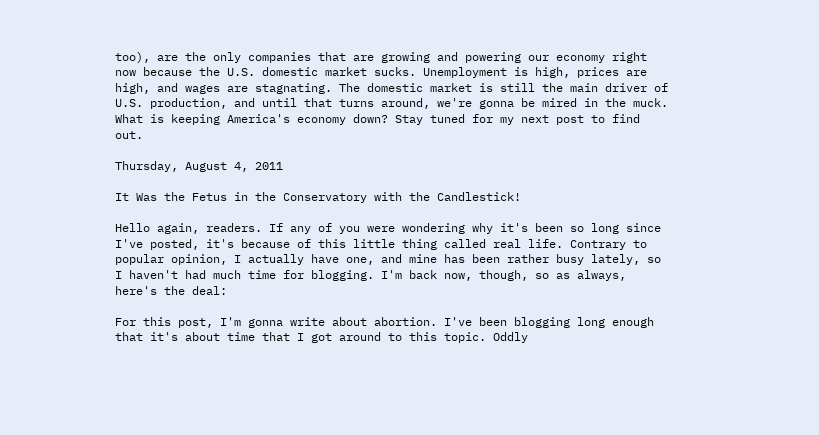too), are the only companies that are growing and powering our economy right now because the U.S. domestic market sucks. Unemployment is high, prices are high, and wages are stagnating. The domestic market is still the main driver of U.S. production, and until that turns around, we're gonna be mired in the muck. What is keeping America's economy down? Stay tuned for my next post to find out.

Thursday, August 4, 2011

It Was the Fetus in the Conservatory with the Candlestick!

Hello again, readers. If any of you were wondering why it's been so long since I've posted, it's because of this little thing called real life. Contrary to popular opinion, I actually have one, and mine has been rather busy lately, so I haven't had much time for blogging. I'm back now, though, so as always, here's the deal:

For this post, I'm gonna write about abortion. I've been blogging long enough that it's about time that I got around to this topic. Oddly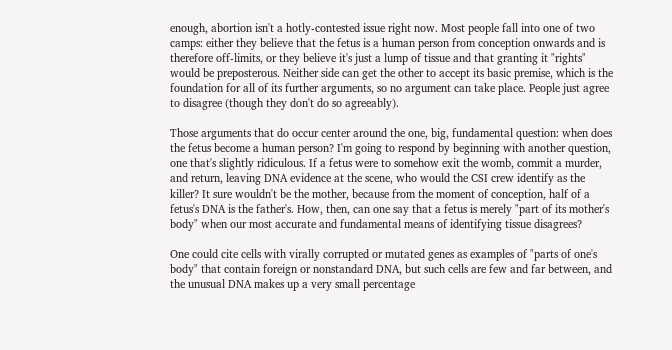enough, abortion isn't a hotly-contested issue right now. Most people fall into one of two camps: either they believe that the fetus is a human person from conception onwards and is therefore off-limits, or they believe it's just a lump of tissue and that granting it "rights" would be preposterous. Neither side can get the other to accept its basic premise, which is the foundation for all of its further arguments, so no argument can take place. People just agree to disagree (though they don't do so agreeably).

Those arguments that do occur center around the one, big, fundamental question: when does the fetus become a human person? I'm going to respond by beginning with another question, one that's slightly ridiculous. If a fetus were to somehow exit the womb, commit a murder, and return, leaving DNA evidence at the scene, who would the CSI crew identify as the killer? It sure wouldn't be the mother, because from the moment of conception, half of a fetus's DNA is the father's. How, then, can one say that a fetus is merely "part of its mother's body" when our most accurate and fundamental means of identifying tissue disagrees?

One could cite cells with virally corrupted or mutated genes as examples of "parts of one's body" that contain foreign or nonstandard DNA, but such cells are few and far between, and the unusual DNA makes up a very small percentage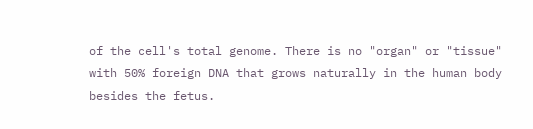of the cell's total genome. There is no "organ" or "tissue" with 50% foreign DNA that grows naturally in the human body besides the fetus.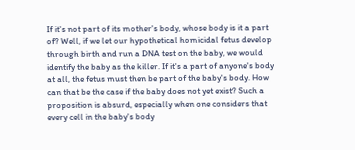If it's not part of its mother's body, whose body is it a part of? Well, if we let our hypothetical homicidal fetus develop through birth and run a DNA test on the baby, we would identify the baby as the killer. If it's a part of anyone's body at all, the fetus must then be part of the baby's body. How can that be the case if the baby does not yet exist? Such a proposition is absurd, especially when one considers that every cell in the baby's body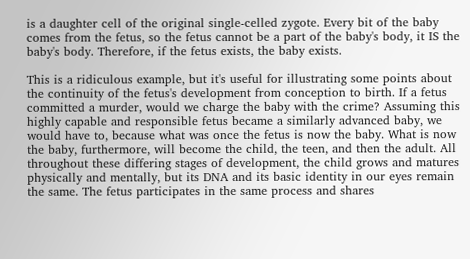is a daughter cell of the original single-celled zygote. Every bit of the baby comes from the fetus, so the fetus cannot be a part of the baby's body, it IS the baby's body. Therefore, if the fetus exists, the baby exists.

This is a ridiculous example, but it's useful for illustrating some points about the continuity of the fetus's development from conception to birth. If a fetus committed a murder, would we charge the baby with the crime? Assuming this highly capable and responsible fetus became a similarly advanced baby, we would have to, because what was once the fetus is now the baby. What is now the baby, furthermore, will become the child, the teen, and then the adult. All throughout these differing stages of development, the child grows and matures physically and mentally, but its DNA and its basic identity in our eyes remain the same. The fetus participates in the same process and shares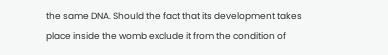the same DNA. Should the fact that its development takes place inside the womb exclude it from the condition of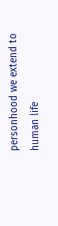personhood we extend to human life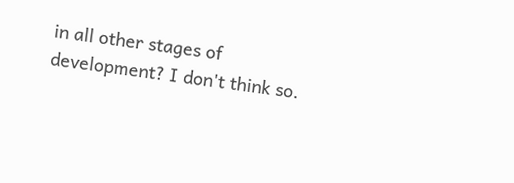in all other stages of development? I don't think so.